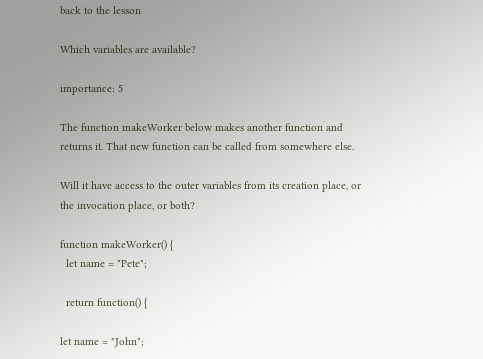back to the lesson

Which variables are available?

importance: 5

The function makeWorker below makes another function and returns it. That new function can be called from somewhere else.

Will it have access to the outer variables from its creation place, or the invocation place, or both?

function makeWorker() {
  let name = "Pete";

  return function() {

let name = "John";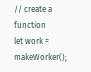// create a function
let work = makeWorker();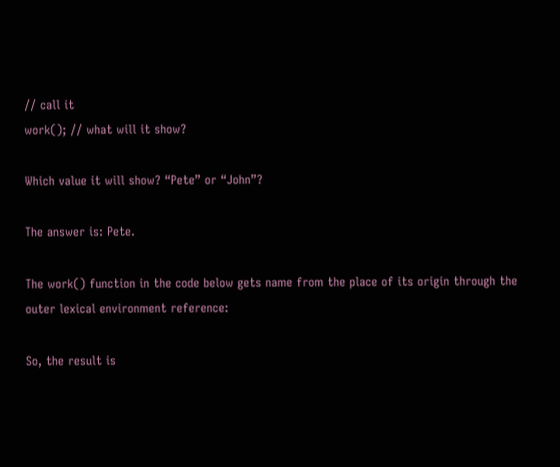// call it
work(); // what will it show?

Which value it will show? “Pete” or “John”?

The answer is: Pete.

The work() function in the code below gets name from the place of its origin through the outer lexical environment reference:

So, the result is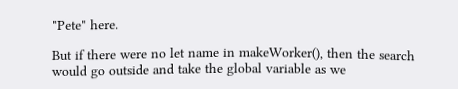"Pete" here.

But if there were no let name in makeWorker(), then the search would go outside and take the global variable as we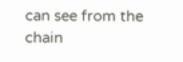can see from the chain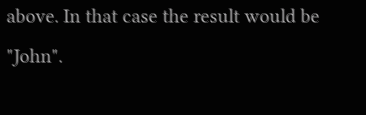above. In that case the result would be "John".